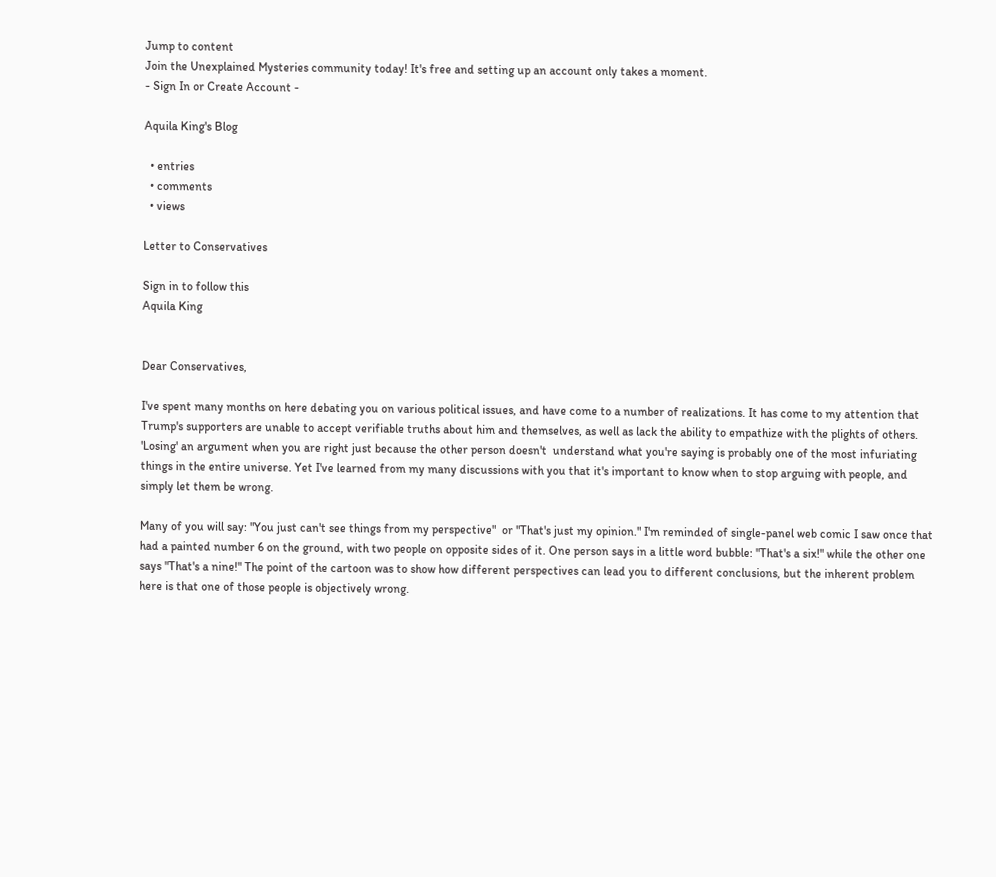Jump to content
Join the Unexplained Mysteries community today! It's free and setting up an account only takes a moment.
- Sign In or Create Account -

Aquila King's Blog

  • entries
  • comments
  • views

Letter to Conservatives

Sign in to follow this
Aquila King


Dear Conservatives,

I've spent many months on here debating you on various political issues, and have come to a number of realizations. It has come to my attention that Trump's supporters are unable to accept verifiable truths about him and themselves, as well as lack the ability to empathize with the plights of others. 'Losing' an argument when you are right just because the other person doesn't  understand what you're saying is probably one of the most infuriating things in the entire universe. Yet I've learned from my many discussions with you that it's important to know when to stop arguing with people, and simply let them be wrong.

Many of you will say: "You just can't see things from my perspective"  or "That's just my opinion." I'm reminded of single-panel web comic I saw once that had a painted number 6 on the ground, with two people on opposite sides of it. One person says in a little word bubble: "That's a six!" while the other one says "That's a nine!" The point of the cartoon was to show how different perspectives can lead you to different conclusions, but the inherent problem here is that one of those people is objectively wrong.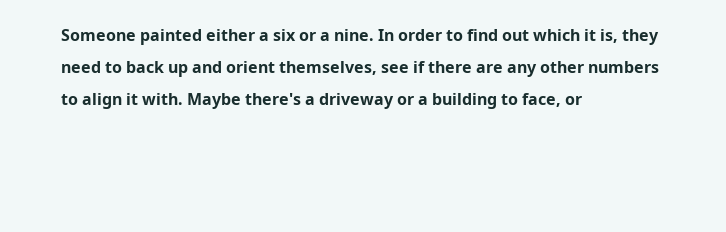Someone painted either a six or a nine. In order to find out which it is, they need to back up and orient themselves, see if there are any other numbers to align it with. Maybe there's a driveway or a building to face, or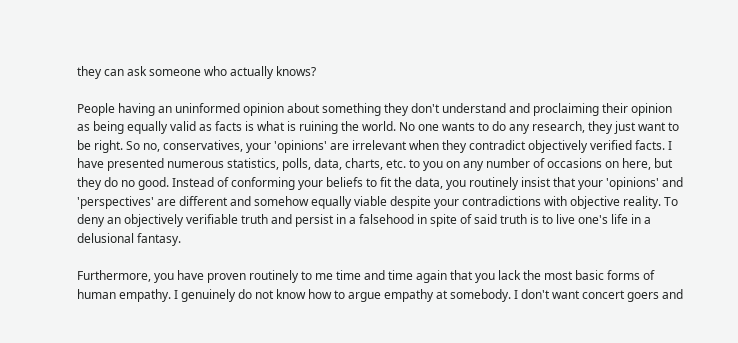they can ask someone who actually knows?

People having an uninformed opinion about something they don't understand and proclaiming their opinion as being equally valid as facts is what is ruining the world. No one wants to do any research, they just want to be right. So no, conservatives, your 'opinions' are irrelevant when they contradict objectively verified facts. I have presented numerous statistics, polls, data, charts, etc. to you on any number of occasions on here, but they do no good. Instead of conforming your beliefs to fit the data, you routinely insist that your 'opinions' and 'perspectives' are different and somehow equally viable despite your contradictions with objective reality. To deny an objectively verifiable truth and persist in a falsehood in spite of said truth is to live one's life in a delusional fantasy.

Furthermore, you have proven routinely to me time and time again that you lack the most basic forms of human empathy. I genuinely do not know how to argue empathy at somebody. I don't want concert goers and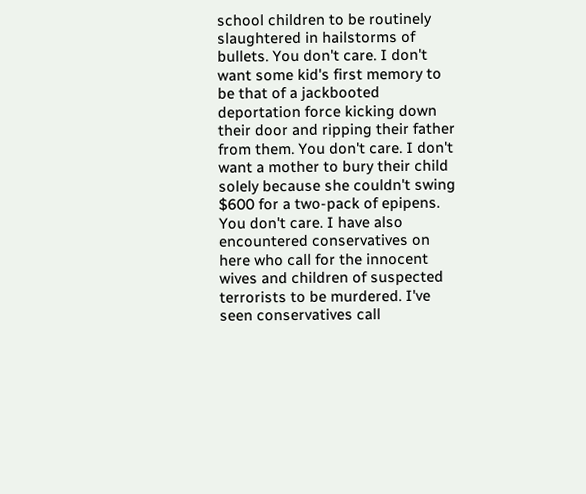school children to be routinely slaughtered in hailstorms of bullets. You don't care. I don't want some kid's first memory to be that of a jackbooted deportation force kicking down their door and ripping their father from them. You don't care. I don't want a mother to bury their child solely because she couldn't swing $600 for a two-pack of epipens. You don't care. I have also encountered conservatives on here who call for the innocent wives and children of suspected terrorists to be murdered. I've seen conservatives call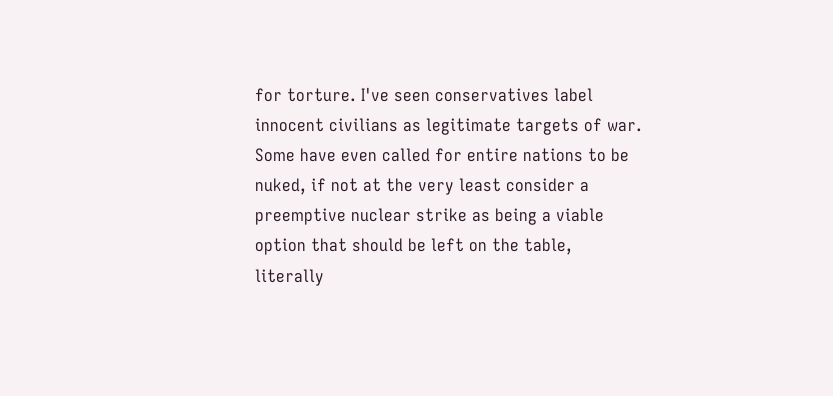for torture. I've seen conservatives label innocent civilians as legitimate targets of war. Some have even called for entire nations to be nuked, if not at the very least consider a preemptive nuclear strike as being a viable option that should be left on the table, literally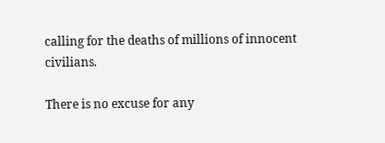calling for the deaths of millions of innocent civilians.

There is no excuse for any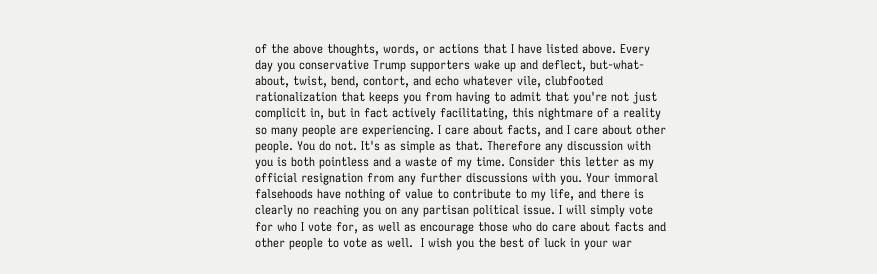of the above thoughts, words, or actions that I have listed above. Every day you conservative Trump supporters wake up and deflect, but-what-about, twist, bend, contort, and echo whatever vile, clubfooted rationalization that keeps you from having to admit that you're not just complicit in, but in fact actively facilitating, this nightmare of a reality so many people are experiencing. I care about facts, and I care about other people. You do not. It's as simple as that. Therefore any discussion with you is both pointless and a waste of my time. Consider this letter as my official resignation from any further discussions with you. Your immoral falsehoods have nothing of value to contribute to my life, and there is clearly no reaching you on any partisan political issue. I will simply vote for who I vote for, as well as encourage those who do care about facts and other people to vote as well.  I wish you the best of luck in your war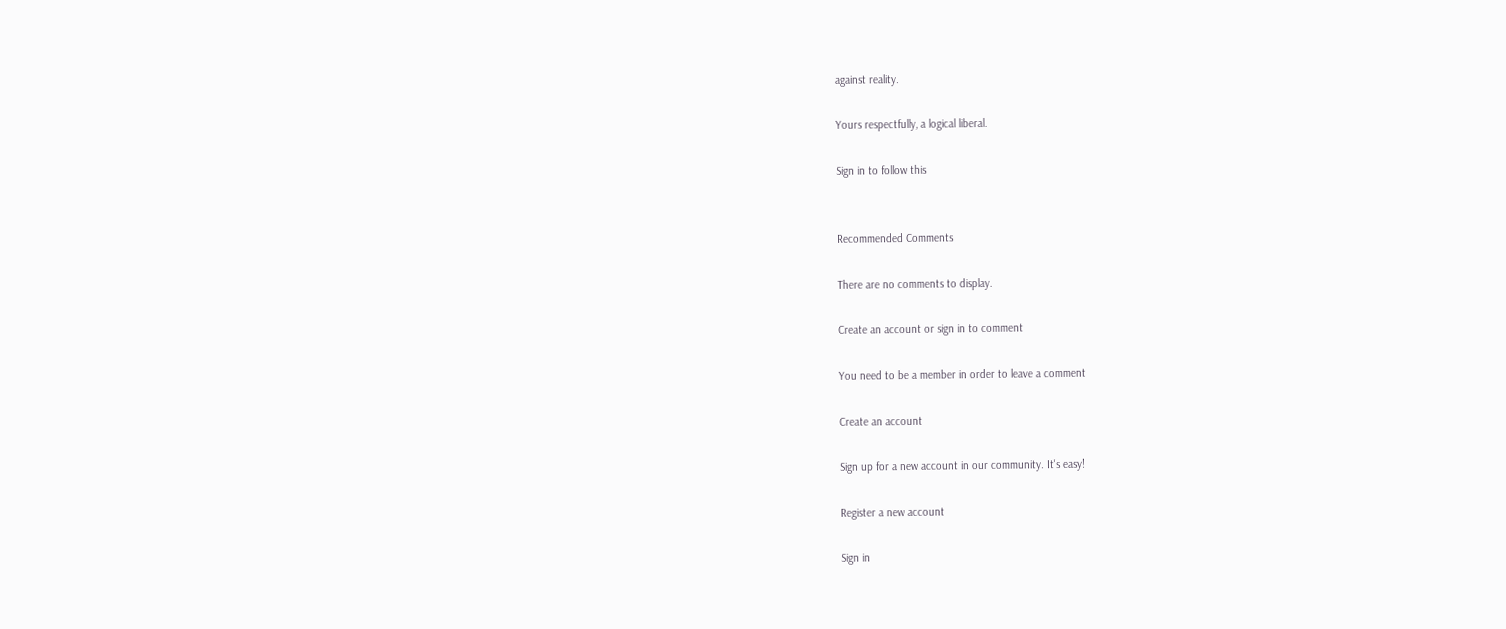against reality.

Yours respectfully, a logical liberal.

Sign in to follow this


Recommended Comments

There are no comments to display.

Create an account or sign in to comment

You need to be a member in order to leave a comment

Create an account

Sign up for a new account in our community. It's easy!

Register a new account

Sign in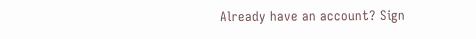Already have an account? Sign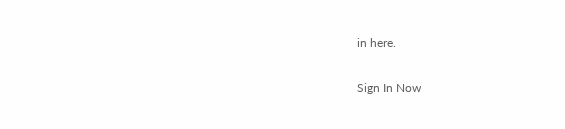in here.

Sign In Now